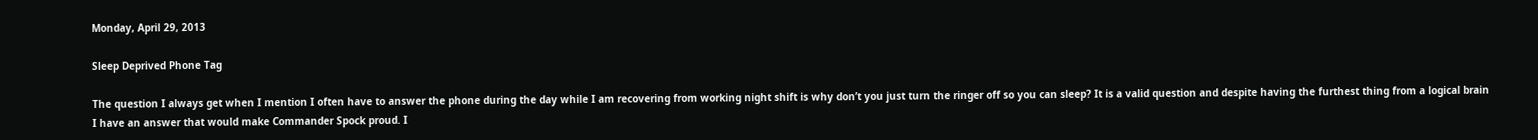Monday, April 29, 2013

Sleep Deprived Phone Tag

The question I always get when I mention I often have to answer the phone during the day while I am recovering from working night shift is why don’t you just turn the ringer off so you can sleep? It is a valid question and despite having the furthest thing from a logical brain I have an answer that would make Commander Spock proud. I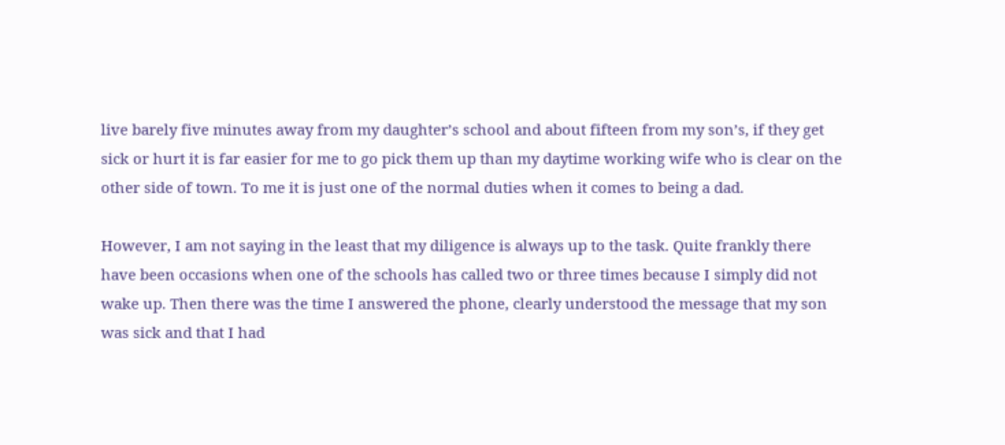live barely five minutes away from my daughter’s school and about fifteen from my son’s, if they get sick or hurt it is far easier for me to go pick them up than my daytime working wife who is clear on the other side of town. To me it is just one of the normal duties when it comes to being a dad.

However, I am not saying in the least that my diligence is always up to the task. Quite frankly there have been occasions when one of the schools has called two or three times because I simply did not wake up. Then there was the time I answered the phone, clearly understood the message that my son was sick and that I had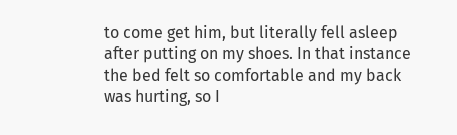to come get him, but literally fell asleep after putting on my shoes. In that instance the bed felt so comfortable and my back was hurting, so I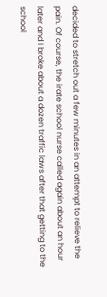decided to stretch out a few minutes in an attempt to relieve the pain. Of course, the irate school nurse called again about an hour later and I broke about a dozen traffic laws after that getting to the school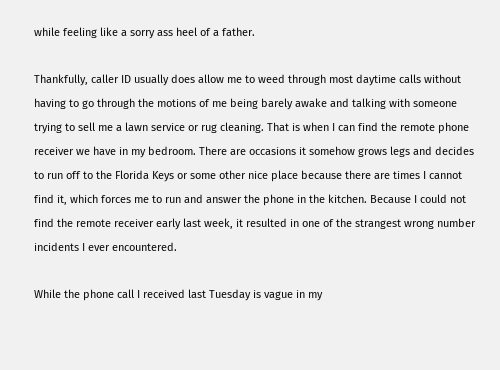while feeling like a sorry ass heel of a father.

Thankfully, caller ID usually does allow me to weed through most daytime calls without having to go through the motions of me being barely awake and talking with someone trying to sell me a lawn service or rug cleaning. That is when I can find the remote phone receiver we have in my bedroom. There are occasions it somehow grows legs and decides to run off to the Florida Keys or some other nice place because there are times I cannot find it, which forces me to run and answer the phone in the kitchen. Because I could not find the remote receiver early last week, it resulted in one of the strangest wrong number incidents I ever encountered.

While the phone call I received last Tuesday is vague in my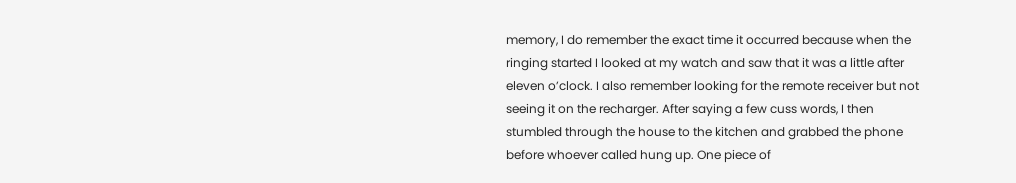memory, I do remember the exact time it occurred because when the ringing started I looked at my watch and saw that it was a little after eleven o’clock. I also remember looking for the remote receiver but not seeing it on the recharger. After saying a few cuss words, I then stumbled through the house to the kitchen and grabbed the phone before whoever called hung up. One piece of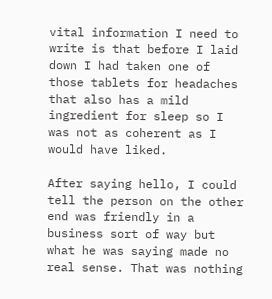vital information I need to write is that before I laid down I had taken one of those tablets for headaches that also has a mild ingredient for sleep so I was not as coherent as I would have liked.

After saying hello, I could tell the person on the other end was friendly in a business sort of way but what he was saying made no real sense. That was nothing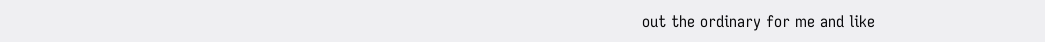out the ordinary for me and like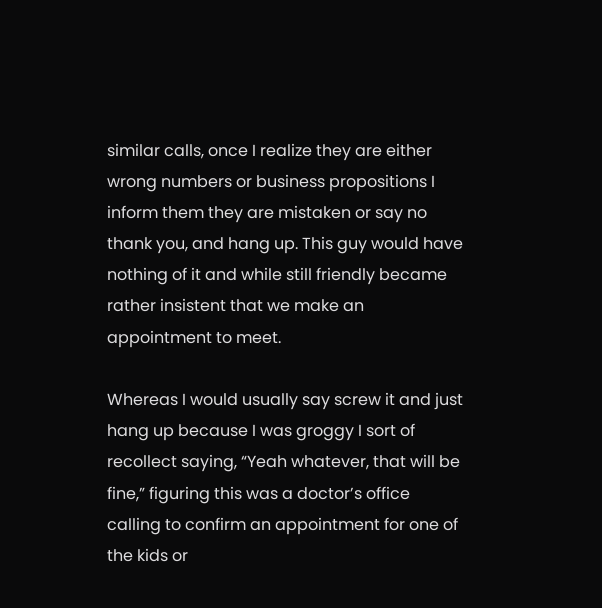similar calls, once I realize they are either wrong numbers or business propositions I inform them they are mistaken or say no thank you, and hang up. This guy would have nothing of it and while still friendly became rather insistent that we make an appointment to meet.

Whereas I would usually say screw it and just hang up because I was groggy I sort of recollect saying, “Yeah whatever, that will be fine,” figuring this was a doctor’s office calling to confirm an appointment for one of the kids or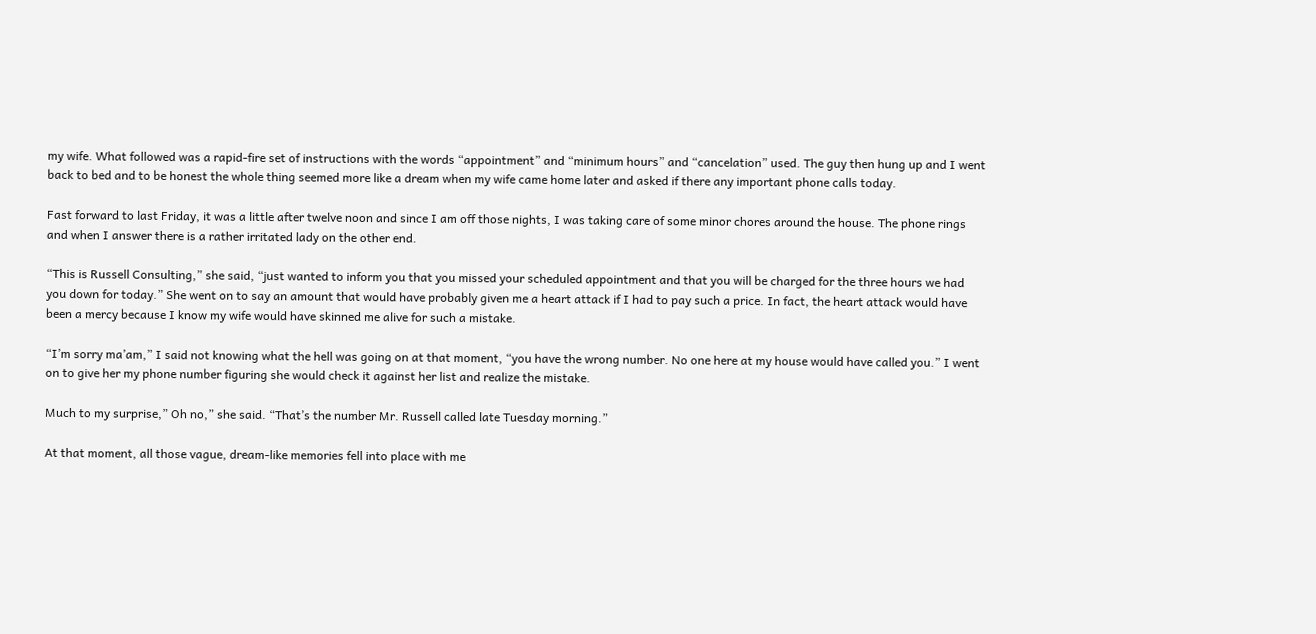my wife. What followed was a rapid-fire set of instructions with the words “appointment” and “minimum hours” and “cancelation” used. The guy then hung up and I went back to bed and to be honest the whole thing seemed more like a dream when my wife came home later and asked if there any important phone calls today.

Fast forward to last Friday, it was a little after twelve noon and since I am off those nights, I was taking care of some minor chores around the house. The phone rings and when I answer there is a rather irritated lady on the other end.

“This is Russell Consulting,” she said, “just wanted to inform you that you missed your scheduled appointment and that you will be charged for the three hours we had you down for today.” She went on to say an amount that would have probably given me a heart attack if I had to pay such a price. In fact, the heart attack would have been a mercy because I know my wife would have skinned me alive for such a mistake.

“I’m sorry ma’am,” I said not knowing what the hell was going on at that moment, “you have the wrong number. No one here at my house would have called you.” I went on to give her my phone number figuring she would check it against her list and realize the mistake.

Much to my surprise,” Oh no,” she said. “That’s the number Mr. Russell called late Tuesday morning.”

At that moment, all those vague, dream-like memories fell into place with me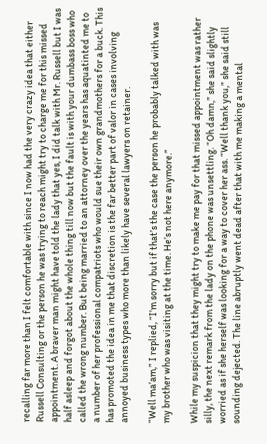recalling far more than I felt comfortable with since I now had the very crazy idea that either Russell Consulting or the person he was trying to reach might try to charge me for this missed appointment. A braver man might have told the lady that yes, I did talk with Mr. Russell but I was half asleep and forgot about the whole thing till now but the fault is with your dumbass boss who called the wrong number. But being married to an attorney over the years has aquatinted me to a number of her professional compatriots who would sue their own grandmothers for a buck. This has promoted the idea in me that discretion is the far better part of valor in cases involving annoyed business types who more than likely have several lawyers on retainer.

“Well ma’am,” I replied, “I’m sorry but if that’s the case the person he probably talked with was my brother who was visiting at the time. He’s not here anymore.”

While my suspicion that they might try to make me pay for that missed appointment was rather silly, the next remark from the lady on the phone was unsettling. “Oh damn,” she said slightly worried as if she herself was looking for a way to cover her ass. “Well thank you,” she said still sounding dejected. The line abruptly went dead after that with me making a mental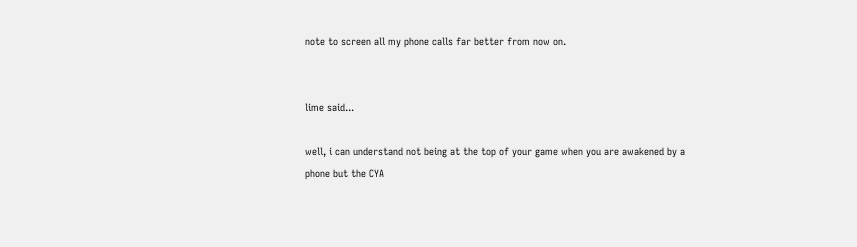note to screen all my phone calls far better from now on.


lime said...

well, i can understand not being at the top of your game when you are awakened by a phone but the CYA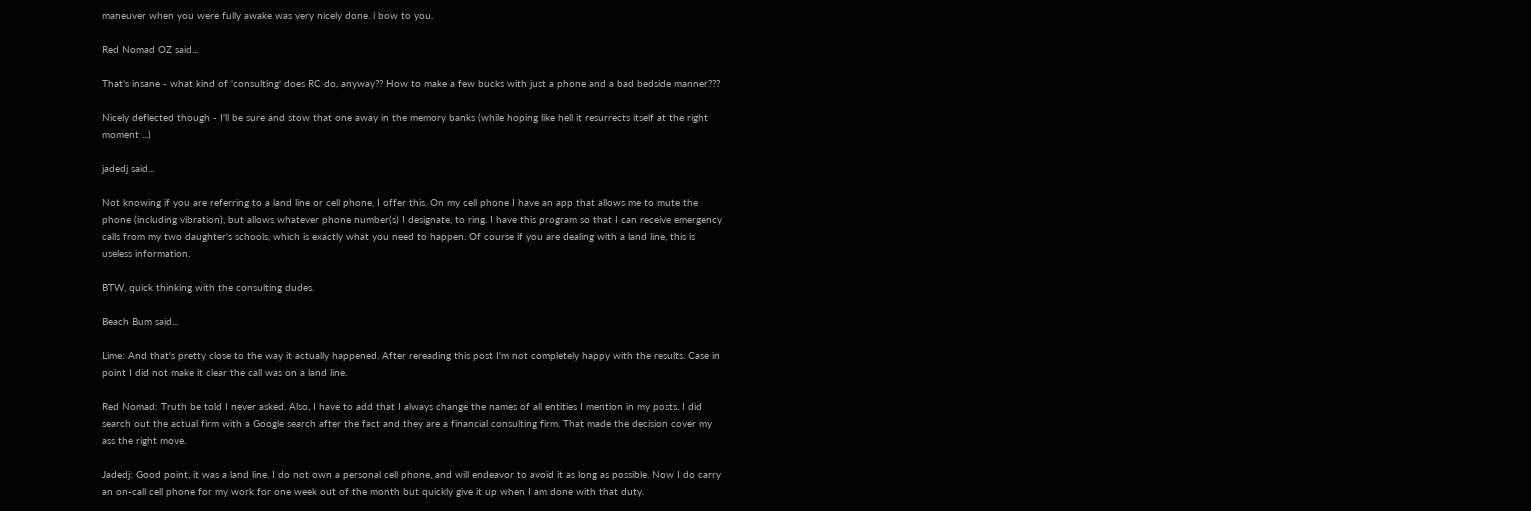maneuver when you were fully awake was very nicely done. i bow to you.

Red Nomad OZ said...

That's insane - what kind of 'consulting' does RC do, anyway?? How to make a few bucks with just a phone and a bad bedside manner???

Nicely deflected though - I'll be sure and stow that one away in the memory banks (while hoping like hell it resurrects itself at the right moment ...)

jadedj said...

Not knowing if you are referring to a land line or cell phone, I offer this. On my cell phone I have an app that allows me to mute the phone (including vibration), but allows whatever phone number(s) I designate, to ring. I have this program so that I can receive emergency calls from my two daughter's schools, which is exactly what you need to happen. Of course if you are dealing with a land line, this is useless information.

BTW, quick thinking with the consulting dudes.

Beach Bum said...

Lime: And that's pretty close to the way it actually happened. After rereading this post I'm not completely happy with the results. Case in point I did not make it clear the call was on a land line.

Red Nomad: Truth be told I never asked. Also, I have to add that I always change the names of all entities I mention in my posts. I did search out the actual firm with a Google search after the fact and they are a financial consulting firm. That made the decision cover my ass the right move.

Jadedj: Good point, it was a land line. I do not own a personal cell phone, and will endeavor to avoid it as long as possible. Now I do carry an on-call cell phone for my work for one week out of the month but quickly give it up when I am done with that duty.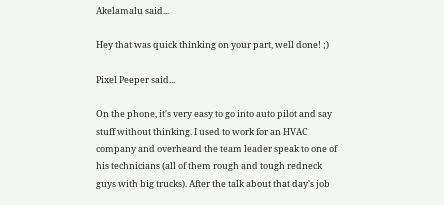Akelamalu said...

Hey that was quick thinking on your part, well done! ;)

Pixel Peeper said...

On the phone, it's very easy to go into auto pilot and say stuff without thinking. I used to work for an HVAC company and overheard the team leader speak to one of his technicians (all of them rough and tough redneck guys with big trucks). After the talk about that day's job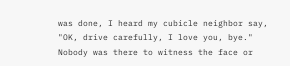was done, I heard my cubicle neighbor say, "OK, drive carefully, I love you, bye." Nobody was there to witness the face or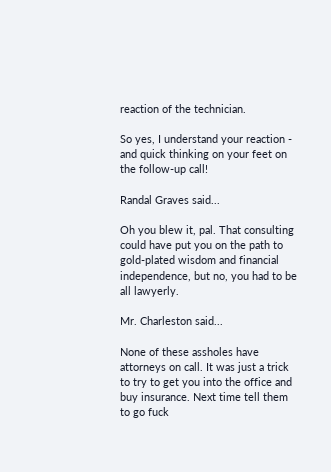reaction of the technician.

So yes, I understand your reaction - and quick thinking on your feet on the follow-up call!

Randal Graves said...

Oh you blew it, pal. That consulting could have put you on the path to gold-plated wisdom and financial independence, but no, you had to be all lawyerly.

Mr. Charleston said...

None of these assholes have attorneys on call. It was just a trick to try to get you into the office and buy insurance. Next time tell them to go fuck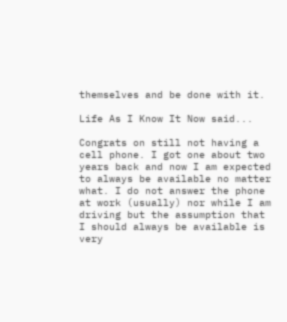themselves and be done with it.

Life As I Know It Now said...

Congrats on still not having a cell phone. I got one about two years back and now I am expected to always be available no matter what. I do not answer the phone at work (usually) nor while I am driving but the assumption that I should always be available is very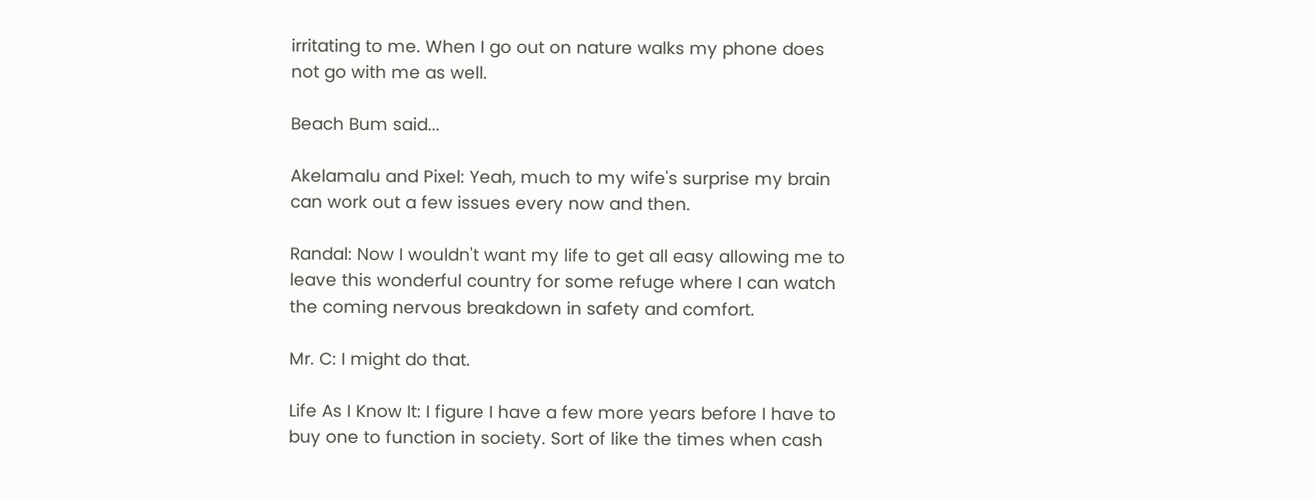irritating to me. When I go out on nature walks my phone does not go with me as well.

Beach Bum said...

Akelamalu and Pixel: Yeah, much to my wife's surprise my brain can work out a few issues every now and then.

Randal: Now I wouldn't want my life to get all easy allowing me to leave this wonderful country for some refuge where I can watch the coming nervous breakdown in safety and comfort.

Mr. C: I might do that.

Life As I Know It: I figure I have a few more years before I have to buy one to function in society. Sort of like the times when cash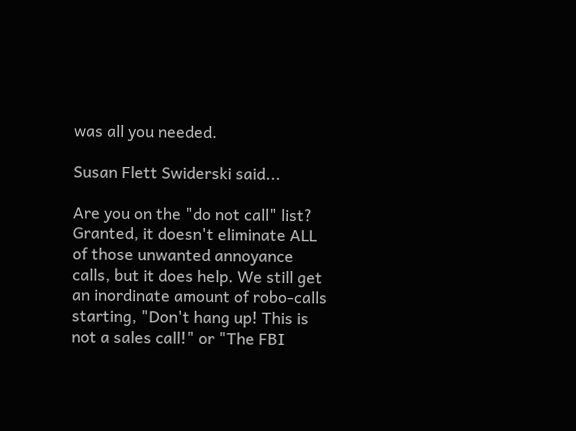was all you needed.

Susan Flett Swiderski said...

Are you on the "do not call" list? Granted, it doesn't eliminate ALL of those unwanted annoyance calls, but it does help. We still get an inordinate amount of robo-calls starting, "Don't hang up! This is not a sales call!" or "The FBI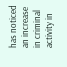has noticed an increase in criminal activity in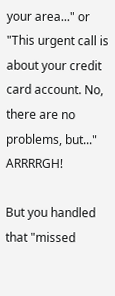your area..." or "This urgent call is about your credit card account. No, there are no problems, but..." ARRRRGH!

But you handled that "missed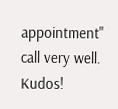appointment" call very well. Kudos!